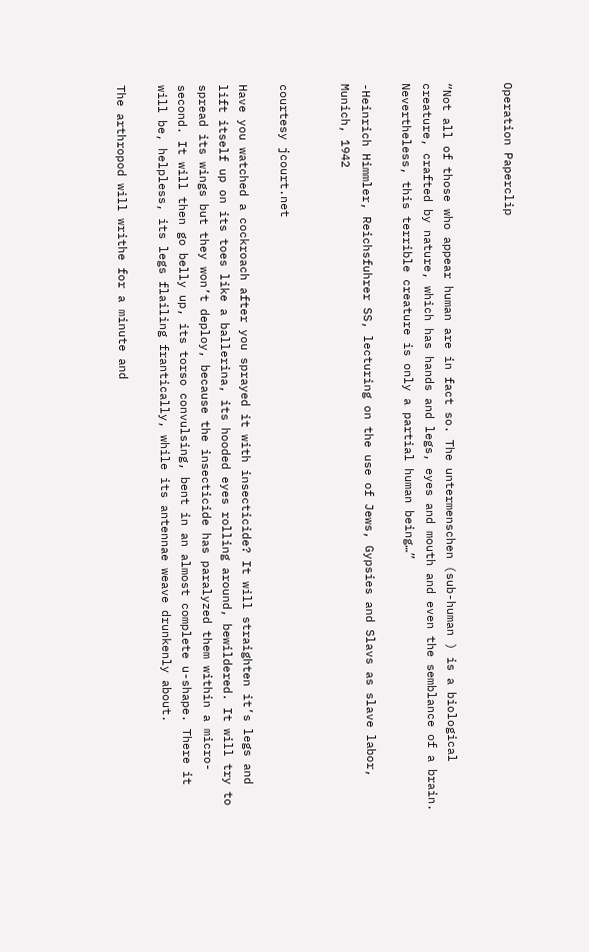Operation Paperclip


“Not all of those who appear human are in fact so. The untermenschen (sub-human ) is a biological creature, crafted by nature, which has hands and legs, eyes and mouth and even the semblance of a brain. Nevertheless, this terrible creature is only a partial human being…”

-Heinrich Himmler, Reichsfuhrer SS, lecturing on the use of Jews, Gypsies and Slavs as slave labor, Munich, 1942


courtesy jcourt.net

Have you watched a cockroach after you sprayed it with insecticide? It will straighten it’s legs and lift itself up on its toes like a ballerina, its hooded eyes rolling around, bewildered. It will try to spread its wings but they won’t deploy, because the insecticide has paralyzed them within a micro-second. It will then go belly up, its torso convulsing, bent in an almost complete u-shape. There it will be, helpless, its legs flailing frantically, while its antennae weave drunkenly about.

The arthropod will writhe for a minute and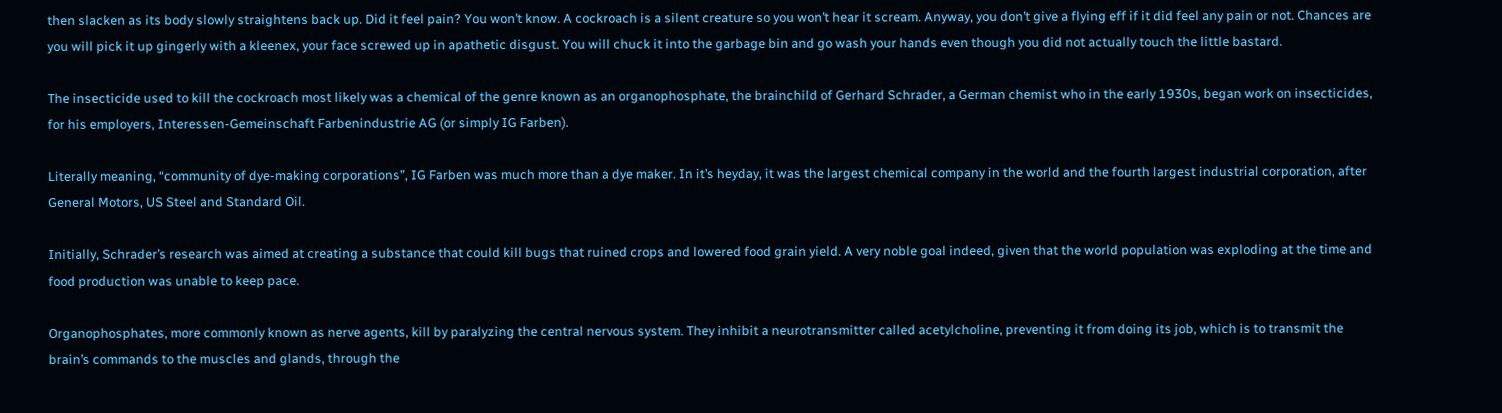then slacken as its body slowly straightens back up. Did it feel pain? You won’t know. A cockroach is a silent creature so you won’t hear it scream. Anyway, you don’t give a flying eff if it did feel any pain or not. Chances are you will pick it up gingerly with a kleenex, your face screwed up in apathetic disgust. You will chuck it into the garbage bin and go wash your hands even though you did not actually touch the little bastard.

The insecticide used to kill the cockroach most likely was a chemical of the genre known as an organophosphate, the brainchild of Gerhard Schrader, a German chemist who in the early 1930s, began work on insecticides, for his employers, Interessen-Gemeinschaft Farbenindustrie AG (or simply IG Farben).

Literally meaning, “community of dye-making corporations”, IG Farben was much more than a dye maker. In it’s heyday, it was the largest chemical company in the world and the fourth largest industrial corporation, after General Motors, US Steel and Standard Oil.

Initially, Schrader’s research was aimed at creating a substance that could kill bugs that ruined crops and lowered food grain yield. A very noble goal indeed, given that the world population was exploding at the time and food production was unable to keep pace.

Organophosphates, more commonly known as nerve agents, kill by paralyzing the central nervous system. They inhibit a neurotransmitter called acetylcholine, preventing it from doing its job, which is to transmit the brain’s commands to the muscles and glands, through the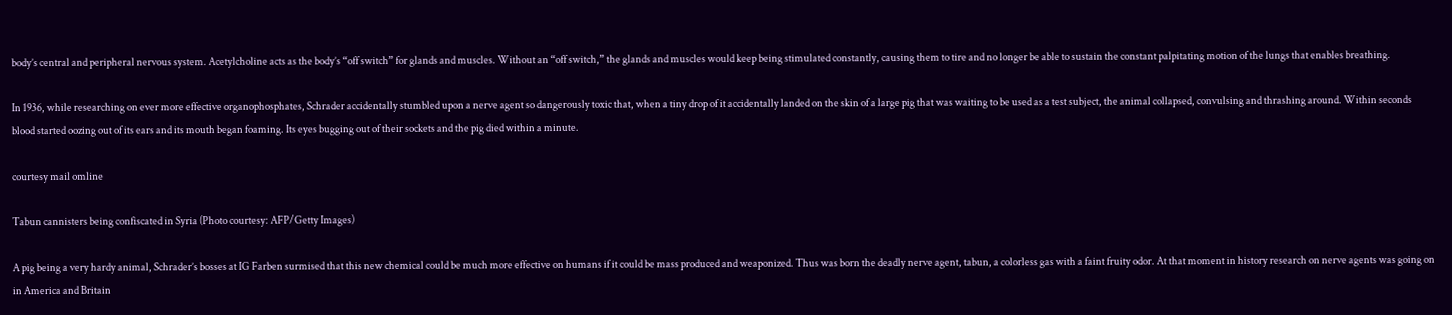body’s central and peripheral nervous system. Acetylcholine acts as the body’s “off switch” for glands and muscles. Without an “off switch,” the glands and muscles would keep being stimulated constantly, causing them to tire and no longer be able to sustain the constant palpitating motion of the lungs that enables breathing.

In 1936, while researching on ever more effective organophosphates, Schrader accidentally stumbled upon a nerve agent so dangerously toxic that, when a tiny drop of it accidentally landed on the skin of a large pig that was waiting to be used as a test subject, the animal collapsed, convulsing and thrashing around. Within seconds blood started oozing out of its ears and its mouth began foaming. Its eyes bugging out of their sockets and the pig died within a minute.

courtesy mail omline

Tabun cannisters being confiscated in Syria (Photo courtesy: AFP/Getty Images)

A pig being a very hardy animal, Schrader’s bosses at IG Farben surmised that this new chemical could be much more effective on humans if it could be mass produced and weaponized. Thus was born the deadly nerve agent, tabun, a colorless gas with a faint fruity odor. At that moment in history research on nerve agents was going on in America and Britain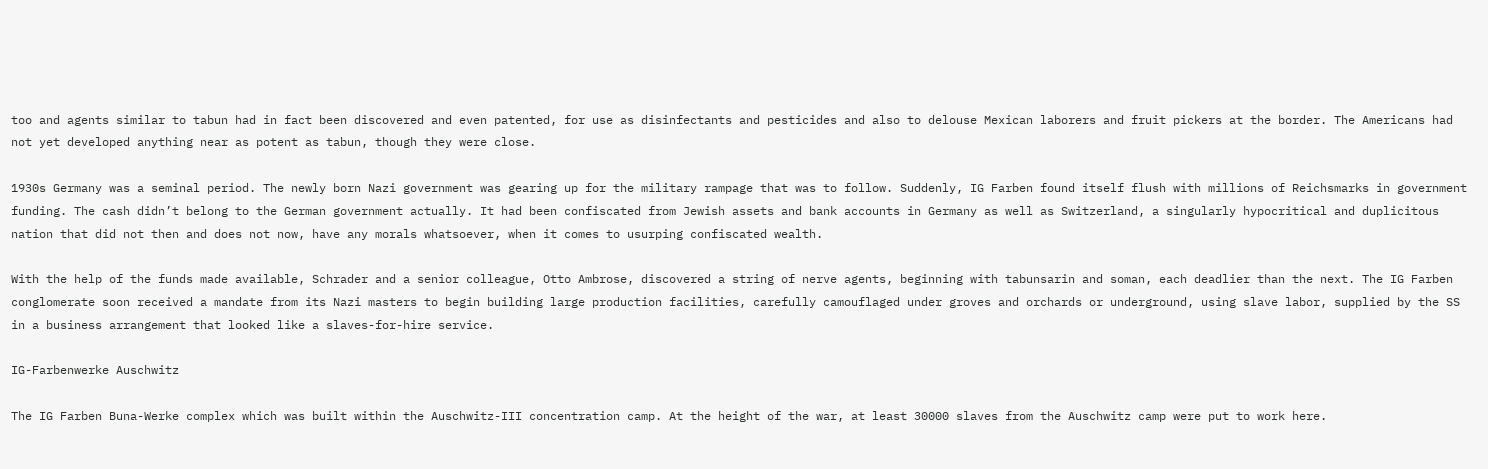too and agents similar to tabun had in fact been discovered and even patented, for use as disinfectants and pesticides and also to delouse Mexican laborers and fruit pickers at the border. The Americans had not yet developed anything near as potent as tabun, though they were close.

1930s Germany was a seminal period. The newly born Nazi government was gearing up for the military rampage that was to follow. Suddenly, IG Farben found itself flush with millions of Reichsmarks in government funding. The cash didn’t belong to the German government actually. It had been confiscated from Jewish assets and bank accounts in Germany as well as Switzerland, a singularly hypocritical and duplicitous nation that did not then and does not now, have any morals whatsoever, when it comes to usurping confiscated wealth.

With the help of the funds made available, Schrader and a senior colleague, Otto Ambrose, discovered a string of nerve agents, beginning with tabunsarin and soman, each deadlier than the next. The IG Farben conglomerate soon received a mandate from its Nazi masters to begin building large production facilities, carefully camouflaged under groves and orchards or underground, using slave labor, supplied by the SS in a business arrangement that looked like a slaves-for-hire service.

IG-Farbenwerke Auschwitz

The IG Farben Buna-Werke complex which was built within the Auschwitz-III concentration camp. At the height of the war, at least 30000 slaves from the Auschwitz camp were put to work here.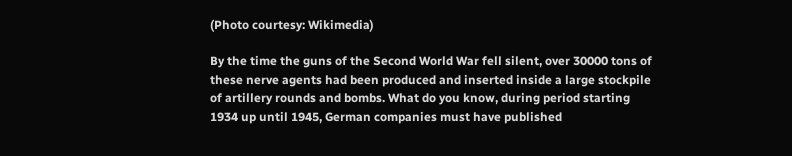(Photo courtesy: Wikimedia)

By the time the guns of the Second World War fell silent, over 30000 tons of these nerve agents had been produced and inserted inside a large stockpile of artillery rounds and bombs. What do you know, during period starting 1934 up until 1945, German companies must have published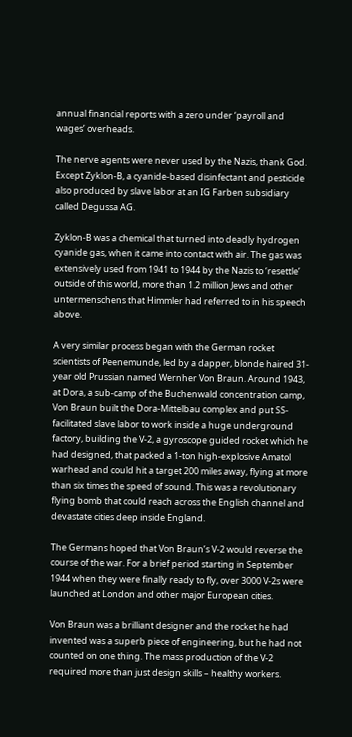annual financial reports with a zero under ‘payroll and wages’ overheads.

The nerve agents were never used by the Nazis, thank God. Except Zyklon-B, a cyanide-based disinfectant and pesticide also produced by slave labor at an IG Farben subsidiary called Degussa AG.

Zyklon-B was a chemical that turned into deadly hydrogen cyanide gas, when it came into contact with air. The gas was extensively used from 1941 to 1944 by the Nazis to ‘resettle’ outside of this world, more than 1.2 million Jews and other untermenschens that Himmler had referred to in his speech above.

A very similar process began with the German rocket scientists of Peenemunde, led by a dapper, blonde haired 31-year old Prussian named Wernher Von Braun. Around 1943, at Dora, a sub-camp of the Buchenwald concentration camp, Von Braun built the Dora-Mittelbau complex and put SS-facilitated slave labor to work inside a huge underground factory, building the V-2, a gyroscope guided rocket which he had designed, that packed a 1-ton high-explosive Amatol warhead and could hit a target 200 miles away, flying at more than six times the speed of sound. This was a revolutionary flying bomb that could reach across the English channel and devastate cities deep inside England.

The Germans hoped that Von Braun’s V-2 would reverse the course of the war. For a brief period starting in September 1944 when they were finally ready to fly, over 3000 V-2s were launched at London and other major European cities.

Von Braun was a brilliant designer and the rocket he had invented was a superb piece of engineering, but he had not counted on one thing. The mass production of the V-2 required more than just design skills – healthy workers.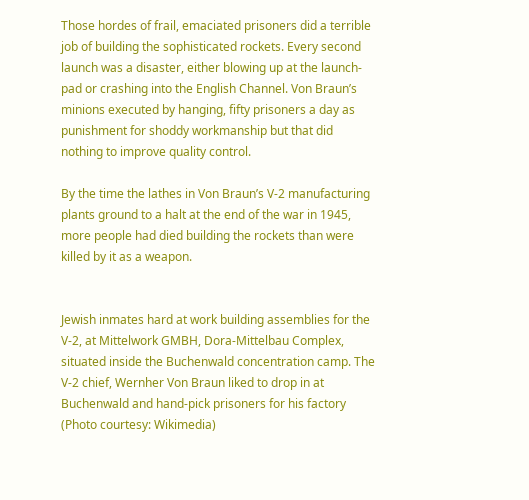Those hordes of frail, emaciated prisoners did a terrible job of building the sophisticated rockets. Every second launch was a disaster, either blowing up at the launch-pad or crashing into the English Channel. Von Braun’s minions executed by hanging, fifty prisoners a day as punishment for shoddy workmanship but that did nothing to improve quality control.

By the time the lathes in Von Braun’s V-2 manufacturing plants ground to a halt at the end of the war in 1945, more people had died building the rockets than were killed by it as a weapon.


Jewish inmates hard at work building assemblies for the V-2, at Mittelwork GMBH, Dora-Mittelbau Complex, situated inside the Buchenwald concentration camp. The V-2 chief, Wernher Von Braun liked to drop in at Buchenwald and hand-pick prisoners for his factory (Photo courtesy: Wikimedia)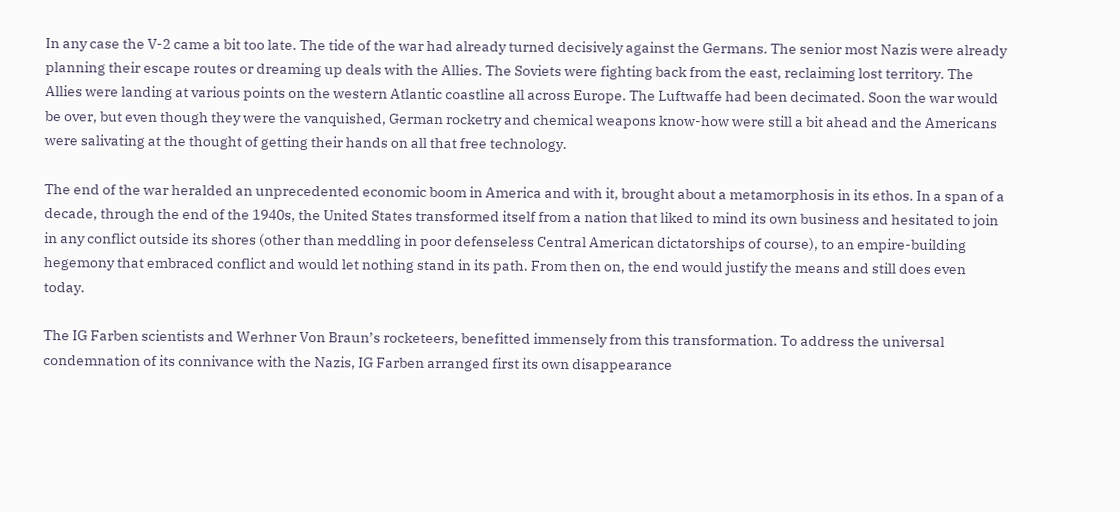In any case the V-2 came a bit too late. The tide of the war had already turned decisively against the Germans. The senior most Nazis were already planning their escape routes or dreaming up deals with the Allies. The Soviets were fighting back from the east, reclaiming lost territory. The Allies were landing at various points on the western Atlantic coastline all across Europe. The Luftwaffe had been decimated. Soon the war would be over, but even though they were the vanquished, German rocketry and chemical weapons know-how were still a bit ahead and the Americans were salivating at the thought of getting their hands on all that free technology.

The end of the war heralded an unprecedented economic boom in America and with it, brought about a metamorphosis in its ethos. In a span of a decade, through the end of the 1940s, the United States transformed itself from a nation that liked to mind its own business and hesitated to join in any conflict outside its shores (other than meddling in poor defenseless Central American dictatorships of course), to an empire-building hegemony that embraced conflict and would let nothing stand in its path. From then on, the end would justify the means and still does even today.

The IG Farben scientists and Werhner Von Braun’s rocketeers, benefitted immensely from this transformation. To address the universal condemnation of its connivance with the Nazis, IG Farben arranged first its own disappearance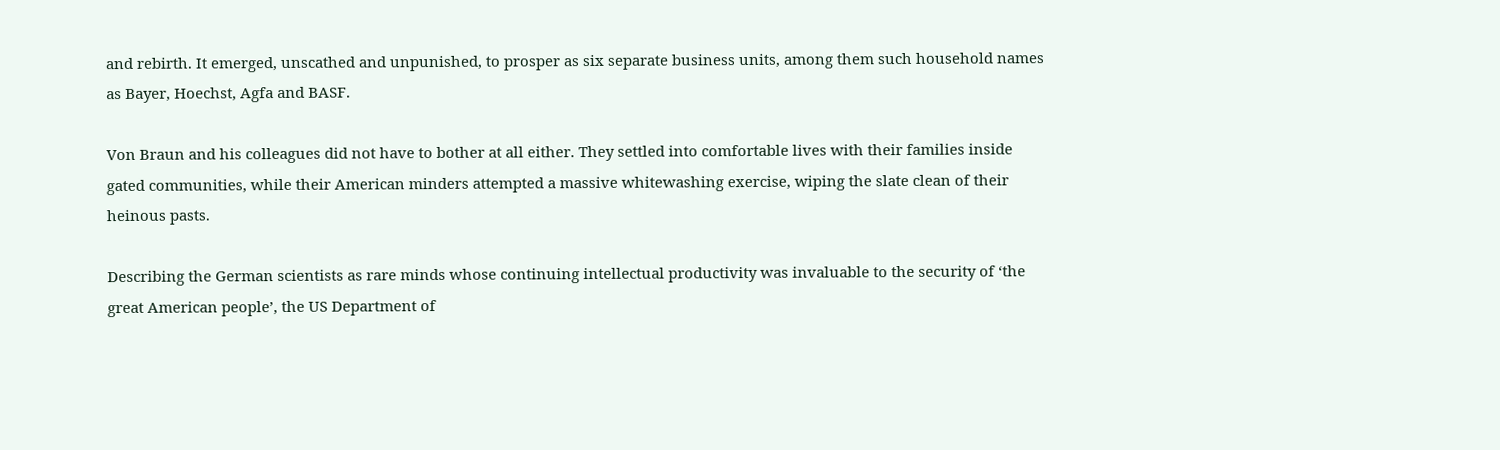and rebirth. It emerged, unscathed and unpunished, to prosper as six separate business units, among them such household names as Bayer, Hoechst, Agfa and BASF.

Von Braun and his colleagues did not have to bother at all either. They settled into comfortable lives with their families inside gated communities, while their American minders attempted a massive whitewashing exercise, wiping the slate clean of their heinous pasts.

Describing the German scientists as rare minds whose continuing intellectual productivity was invaluable to the security of ‘the great American people’, the US Department of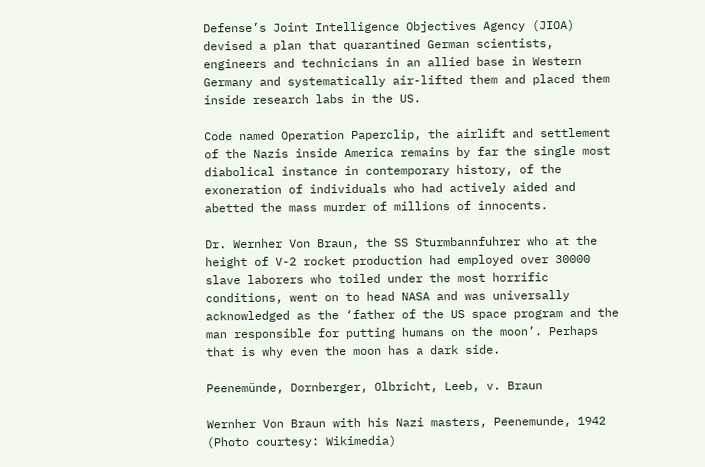Defense’s Joint Intelligence Objectives Agency (JIOA) devised a plan that quarantined German scientists, engineers and technicians in an allied base in Western Germany and systematically air-lifted them and placed them inside research labs in the US.

Code named Operation Paperclip, the airlift and settlement of the Nazis inside America remains by far the single most diabolical instance in contemporary history, of the exoneration of individuals who had actively aided and abetted the mass murder of millions of innocents.

Dr. Wernher Von Braun, the SS Sturmbannfuhrer who at the height of V-2 rocket production had employed over 30000 slave laborers who toiled under the most horrific conditions, went on to head NASA and was universally acknowledged as the ‘father of the US space program and the man responsible for putting humans on the moon’. Perhaps that is why even the moon has a dark side.

Peenemünde, Dornberger, Olbricht, Leeb, v. Braun

Wernher Von Braun with his Nazi masters, Peenemunde, 1942 (Photo courtesy: Wikimedia)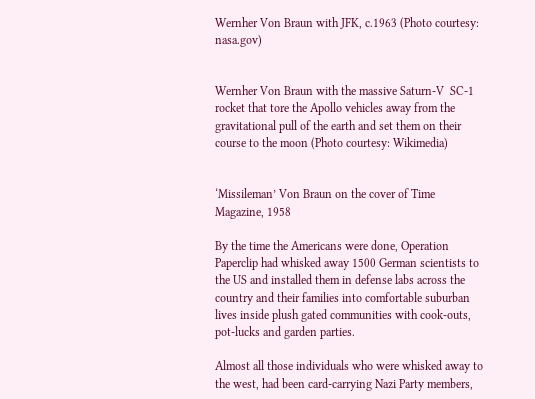Wernher Von Braun with JFK, c.1963 (Photo courtesy: nasa.gov)


Wernher Von Braun with the massive Saturn-V  SC-1 rocket that tore the Apollo vehicles away from the gravitational pull of the earth and set them on their course to the moon (Photo courtesy: Wikimedia)


‘Missileman’ Von Braun on the cover of Time Magazine, 1958

By the time the Americans were done, Operation Paperclip had whisked away 1500 German scientists to the US and installed them in defense labs across the country and their families into comfortable suburban lives inside plush gated communities with cook-outs, pot-lucks and garden parties.

Almost all those individuals who were whisked away to the west, had been card-carrying Nazi Party members,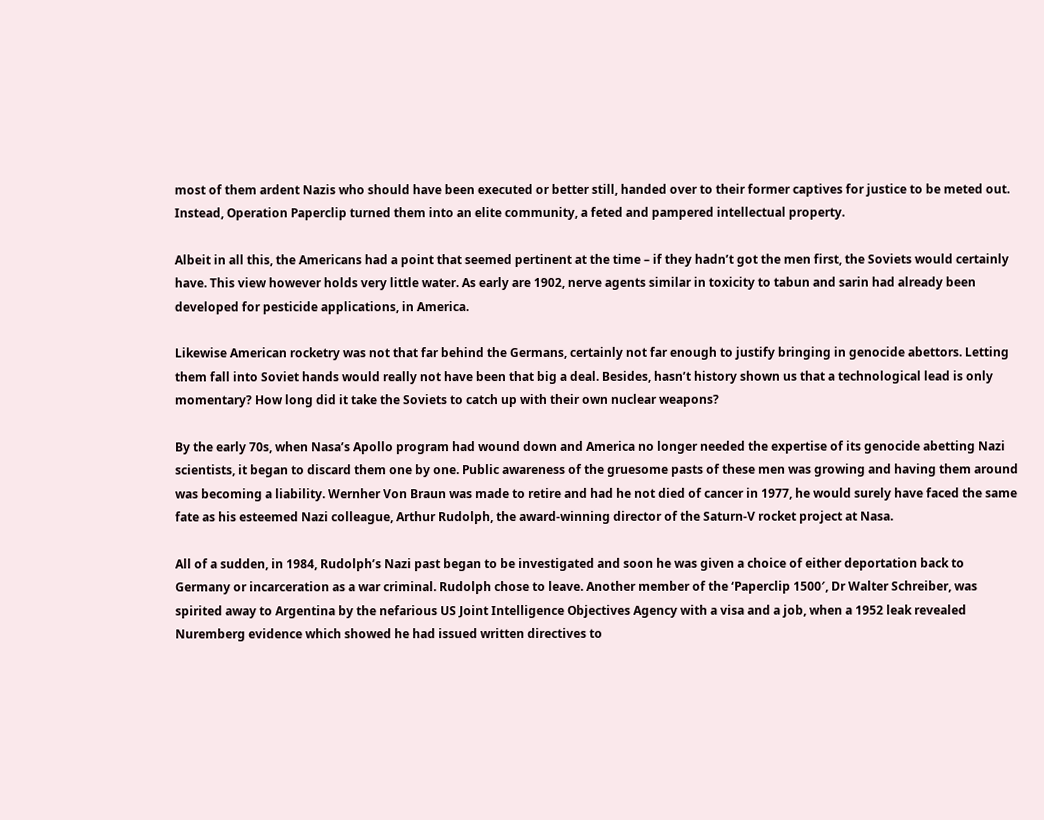most of them ardent Nazis who should have been executed or better still, handed over to their former captives for justice to be meted out. Instead, Operation Paperclip turned them into an elite community, a feted and pampered intellectual property.

Albeit in all this, the Americans had a point that seemed pertinent at the time – if they hadn’t got the men first, the Soviets would certainly have. This view however holds very little water. As early are 1902, nerve agents similar in toxicity to tabun and sarin had already been developed for pesticide applications, in America.

Likewise American rocketry was not that far behind the Germans, certainly not far enough to justify bringing in genocide abettors. Letting them fall into Soviet hands would really not have been that big a deal. Besides, hasn’t history shown us that a technological lead is only momentary? How long did it take the Soviets to catch up with their own nuclear weapons?

By the early 70s, when Nasa’s Apollo program had wound down and America no longer needed the expertise of its genocide abetting Nazi scientists, it began to discard them one by one. Public awareness of the gruesome pasts of these men was growing and having them around was becoming a liability. Wernher Von Braun was made to retire and had he not died of cancer in 1977, he would surely have faced the same fate as his esteemed Nazi colleague, Arthur Rudolph, the award-winning director of the Saturn-V rocket project at Nasa.

All of a sudden, in 1984, Rudolph’s Nazi past began to be investigated and soon he was given a choice of either deportation back to Germany or incarceration as a war criminal. Rudolph chose to leave. Another member of the ‘Paperclip 1500′, Dr Walter Schreiber, was spirited away to Argentina by the nefarious US Joint Intelligence Objectives Agency with a visa and a job, when a 1952 leak revealed Nuremberg evidence which showed he had issued written directives to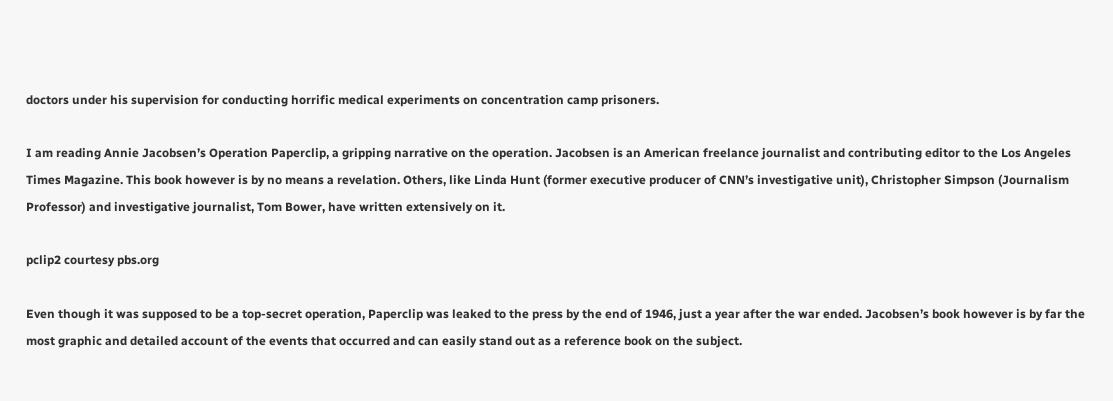doctors under his supervision for conducting horrific medical experiments on concentration camp prisoners.

I am reading Annie Jacobsen’s Operation Paperclip, a gripping narrative on the operation. Jacobsen is an American freelance journalist and contributing editor to the Los Angeles Times Magazine. This book however is by no means a revelation. Others, like Linda Hunt (former executive producer of CNN’s investigative unit), Christopher Simpson (Journalism Professor) and investigative journalist, Tom Bower, have written extensively on it.

pclip2 courtesy pbs.org

Even though it was supposed to be a top-secret operation, Paperclip was leaked to the press by the end of 1946, just a year after the war ended. Jacobsen’s book however is by far the most graphic and detailed account of the events that occurred and can easily stand out as a reference book on the subject.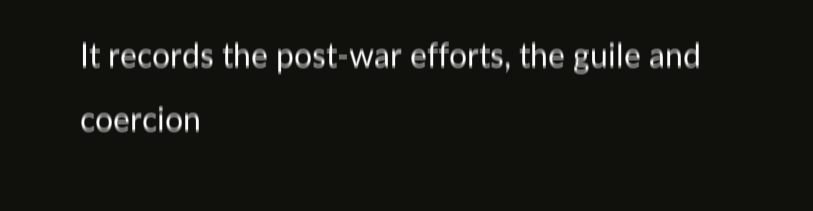It records the post-war efforts, the guile and coercion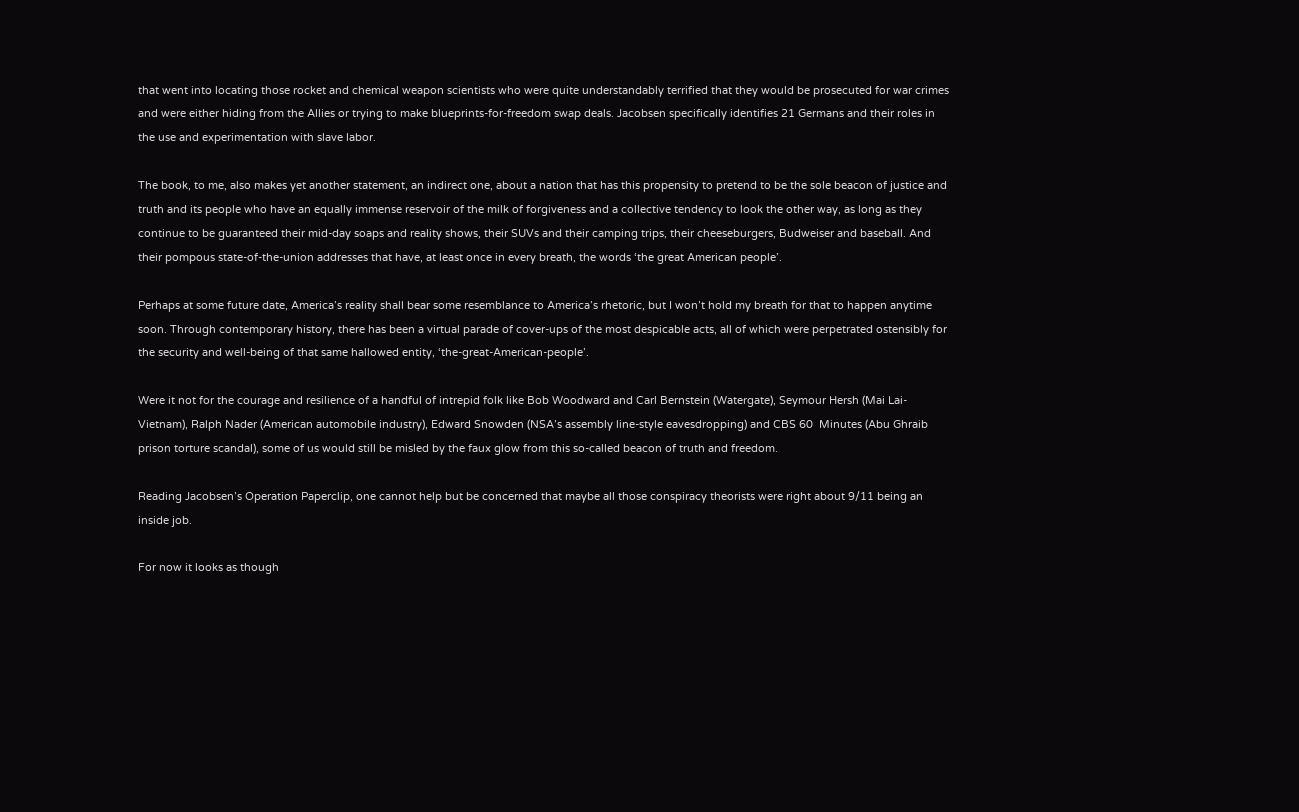that went into locating those rocket and chemical weapon scientists who were quite understandably terrified that they would be prosecuted for war crimes and were either hiding from the Allies or trying to make blueprints-for-freedom swap deals. Jacobsen specifically identifies 21 Germans and their roles in the use and experimentation with slave labor.

The book, to me, also makes yet another statement, an indirect one, about a nation that has this propensity to pretend to be the sole beacon of justice and truth and its people who have an equally immense reservoir of the milk of forgiveness and a collective tendency to look the other way, as long as they continue to be guaranteed their mid-day soaps and reality shows, their SUVs and their camping trips, their cheeseburgers, Budweiser and baseball. And their pompous state-of-the-union addresses that have, at least once in every breath, the words ‘the great American people’.

Perhaps at some future date, America’s reality shall bear some resemblance to America’s rhetoric, but I won’t hold my breath for that to happen anytime soon. Through contemporary history, there has been a virtual parade of cover-ups of the most despicable acts, all of which were perpetrated ostensibly for the security and well-being of that same hallowed entity, ‘the-great-American-people’.

Were it not for the courage and resilience of a handful of intrepid folk like Bob Woodward and Carl Bernstein (Watergate), Seymour Hersh (Mai Lai-Vietnam), Ralph Nader (American automobile industry), Edward Snowden (NSA’s assembly line-style eavesdropping) and CBS 60  Minutes (Abu Ghraib prison torture scandal), some of us would still be misled by the faux glow from this so-called beacon of truth and freedom.

Reading Jacobsen’s Operation Paperclip, one cannot help but be concerned that maybe all those conspiracy theorists were right about 9/11 being an inside job.

For now it looks as though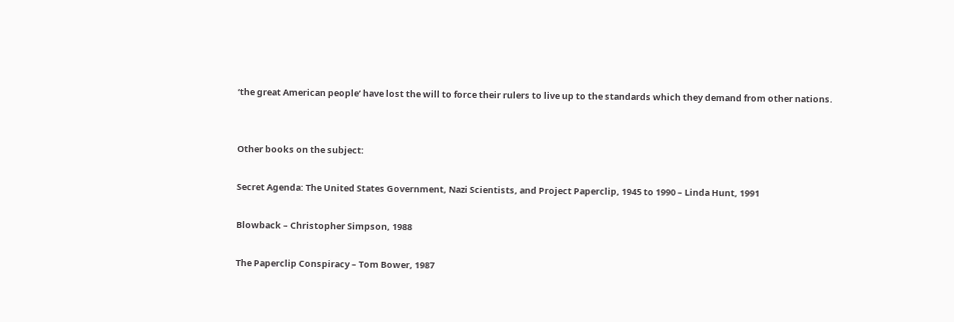‘the great American people’ have lost the will to force their rulers to live up to the standards which they demand from other nations.


Other books on the subject:

Secret Agenda: The United States Government, Nazi Scientists, and Project Paperclip, 1945 to 1990 – Linda Hunt, 1991

Blowback – Christopher Simpson, 1988

The Paperclip Conspiracy – Tom Bower, 1987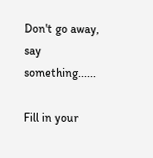Don't go away, say something......

Fill in your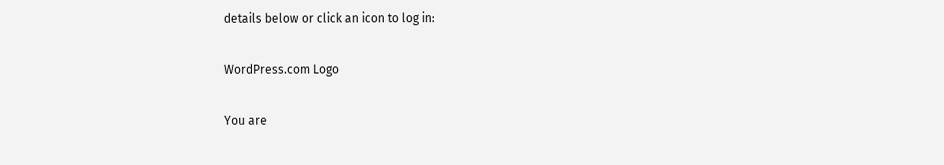details below or click an icon to log in:

WordPress.com Logo

You are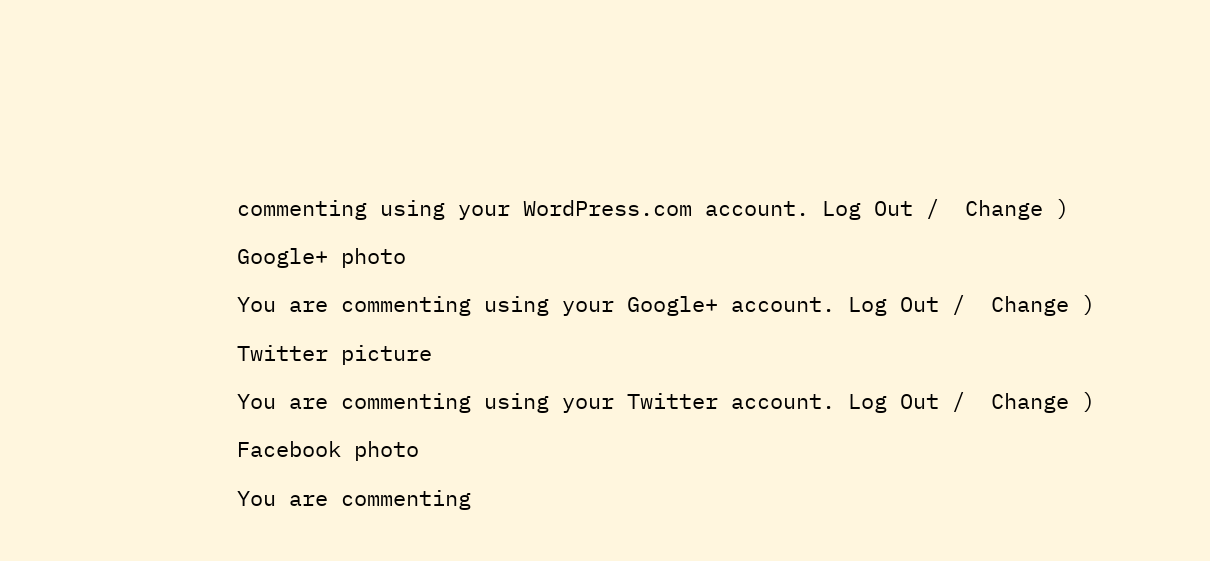commenting using your WordPress.com account. Log Out /  Change )

Google+ photo

You are commenting using your Google+ account. Log Out /  Change )

Twitter picture

You are commenting using your Twitter account. Log Out /  Change )

Facebook photo

You are commenting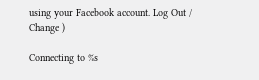using your Facebook account. Log Out /  Change )

Connecting to %s